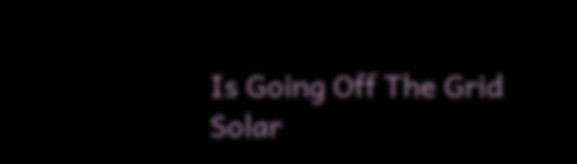Is Going Off The Grid Solar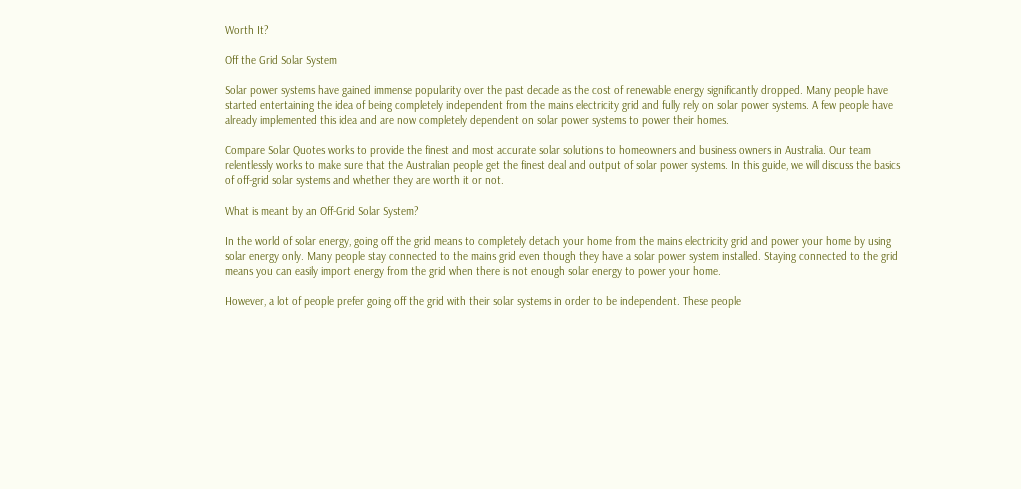Worth It?

Off the Grid Solar System

Solar power systems have gained immense popularity over the past decade as the cost of renewable energy significantly dropped. Many people have started entertaining the idea of being completely independent from the mains electricity grid and fully rely on solar power systems. A few people have already implemented this idea and are now completely dependent on solar power systems to power their homes.

Compare Solar Quotes works to provide the finest and most accurate solar solutions to homeowners and business owners in Australia. Our team relentlessly works to make sure that the Australian people get the finest deal and output of solar power systems. In this guide, we will discuss the basics of off-grid solar systems and whether they are worth it or not.

What is meant by an Off-Grid Solar System?

In the world of solar energy, going off the grid means to completely detach your home from the mains electricity grid and power your home by using solar energy only. Many people stay connected to the mains grid even though they have a solar power system installed. Staying connected to the grid means you can easily import energy from the grid when there is not enough solar energy to power your home.

However, a lot of people prefer going off the grid with their solar systems in order to be independent. These people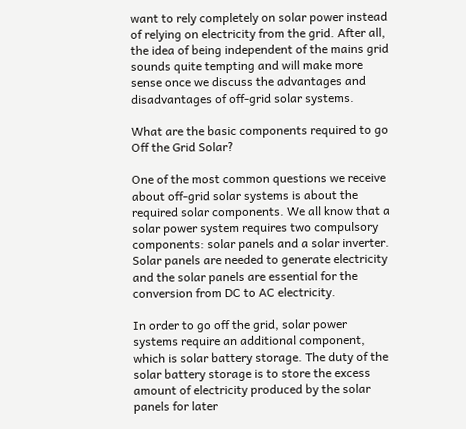want to rely completely on solar power instead of relying on electricity from the grid. After all, the idea of being independent of the mains grid sounds quite tempting and will make more sense once we discuss the advantages and disadvantages of off-grid solar systems.

What are the basic components required to go Off the Grid Solar?

One of the most common questions we receive about off-grid solar systems is about the required solar components. We all know that a solar power system requires two compulsory components: solar panels and a solar inverter. Solar panels are needed to generate electricity and the solar panels are essential for the conversion from DC to AC electricity.

In order to go off the grid, solar power systems require an additional component, which is solar battery storage. The duty of the solar battery storage is to store the excess amount of electricity produced by the solar panels for later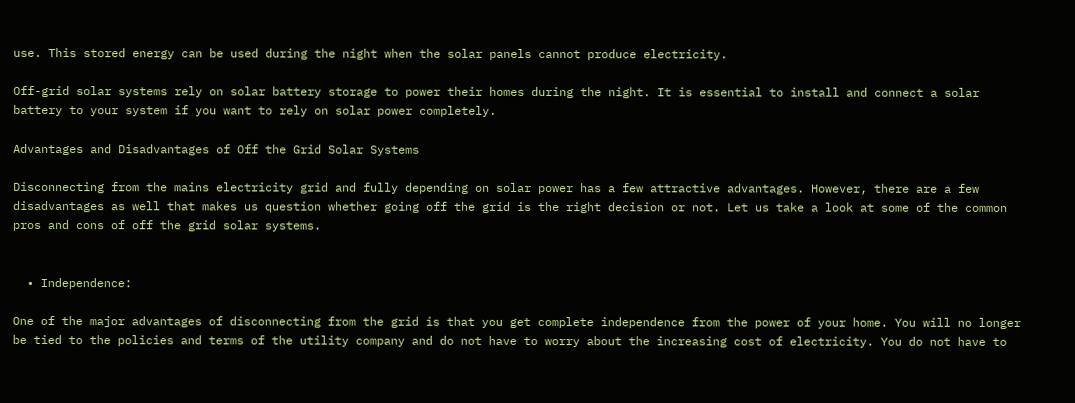use. This stored energy can be used during the night when the solar panels cannot produce electricity.

Off-grid solar systems rely on solar battery storage to power their homes during the night. It is essential to install and connect a solar battery to your system if you want to rely on solar power completely.

Advantages and Disadvantages of Off the Grid Solar Systems

Disconnecting from the mains electricity grid and fully depending on solar power has a few attractive advantages. However, there are a few disadvantages as well that makes us question whether going off the grid is the right decision or not. Let us take a look at some of the common pros and cons of off the grid solar systems.


  • Independence:

One of the major advantages of disconnecting from the grid is that you get complete independence from the power of your home. You will no longer be tied to the policies and terms of the utility company and do not have to worry about the increasing cost of electricity. You do not have to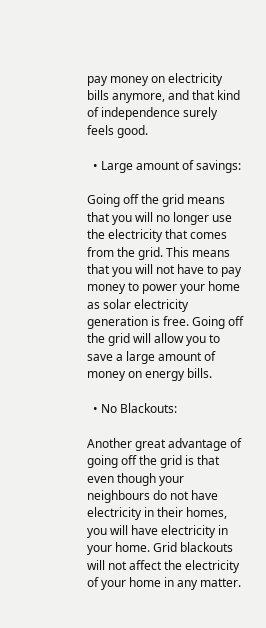pay money on electricity bills anymore, and that kind of independence surely feels good.

  • Large amount of savings:

Going off the grid means that you will no longer use the electricity that comes from the grid. This means that you will not have to pay money to power your home as solar electricity generation is free. Going off the grid will allow you to save a large amount of money on energy bills.

  • No Blackouts:

Another great advantage of going off the grid is that even though your neighbours do not have electricity in their homes, you will have electricity in your home. Grid blackouts will not affect the electricity of your home in any matter.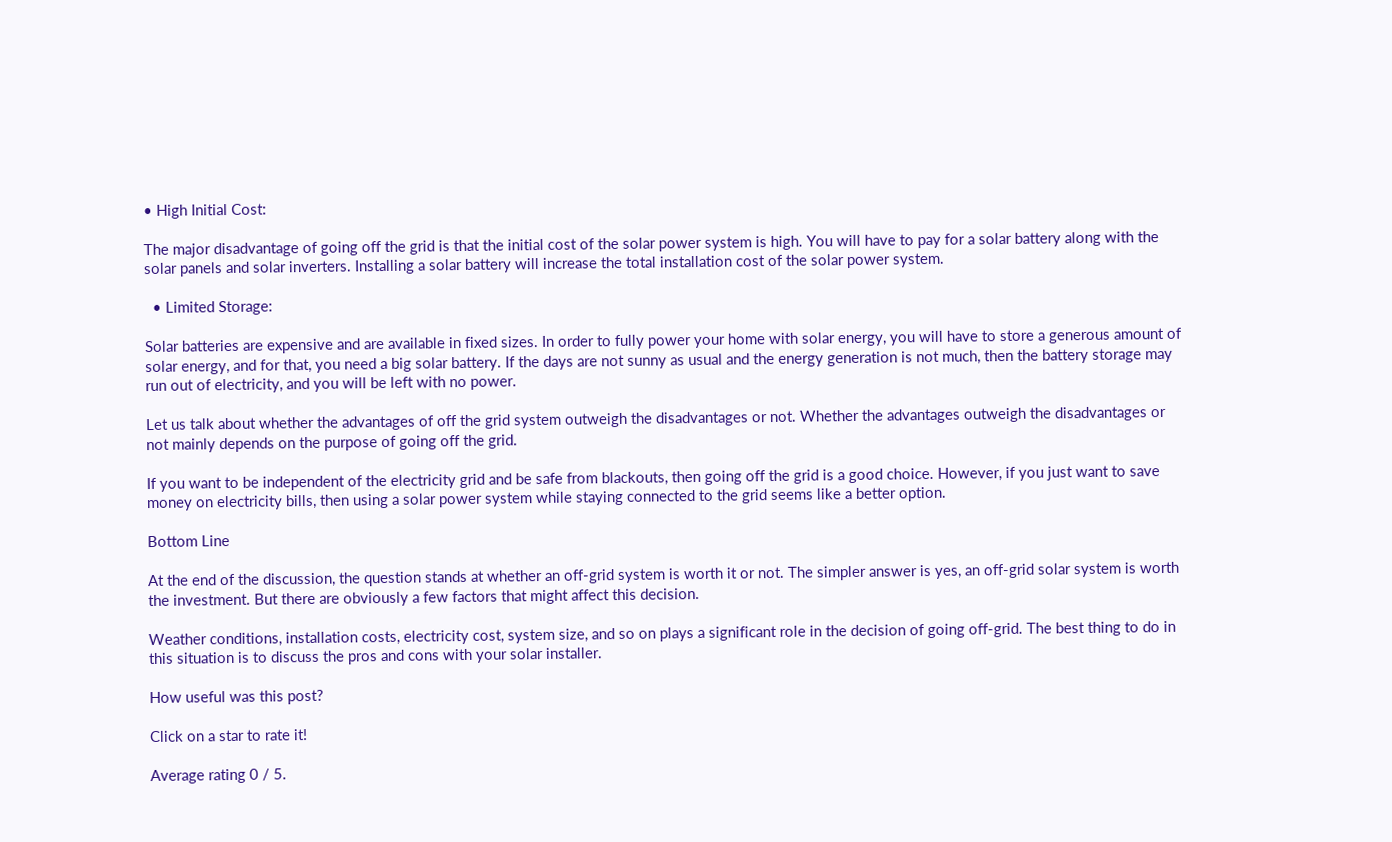• High Initial Cost:

The major disadvantage of going off the grid is that the initial cost of the solar power system is high. You will have to pay for a solar battery along with the solar panels and solar inverters. Installing a solar battery will increase the total installation cost of the solar power system.

  • Limited Storage:

Solar batteries are expensive and are available in fixed sizes. In order to fully power your home with solar energy, you will have to store a generous amount of solar energy, and for that, you need a big solar battery. If the days are not sunny as usual and the energy generation is not much, then the battery storage may run out of electricity, and you will be left with no power.

Let us talk about whether the advantages of off the grid system outweigh the disadvantages or not. Whether the advantages outweigh the disadvantages or not mainly depends on the purpose of going off the grid.

If you want to be independent of the electricity grid and be safe from blackouts, then going off the grid is a good choice. However, if you just want to save money on electricity bills, then using a solar power system while staying connected to the grid seems like a better option.

Bottom Line

At the end of the discussion, the question stands at whether an off-grid system is worth it or not. The simpler answer is yes, an off-grid solar system is worth the investment. But there are obviously a few factors that might affect this decision.

Weather conditions, installation costs, electricity cost, system size, and so on plays a significant role in the decision of going off-grid. The best thing to do in this situation is to discuss the pros and cons with your solar installer.

How useful was this post?

Click on a star to rate it!

Average rating 0 / 5.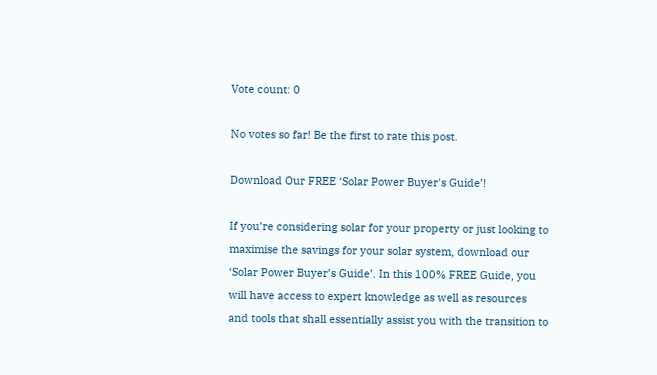Vote count: 0

No votes so far! Be the first to rate this post.

Download Our FREE ‘Solar Power Buyer's Guide’!

If you’re considering solar for your property or just looking to maximise the savings for your solar system, download our ‘Solar Power Buyer’s Guide’. In this 100% FREE Guide, you will have access to expert knowledge as well as resources and tools that shall essentially assist you with the transition to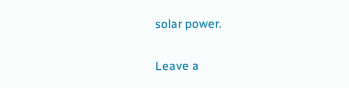solar power.

Leave a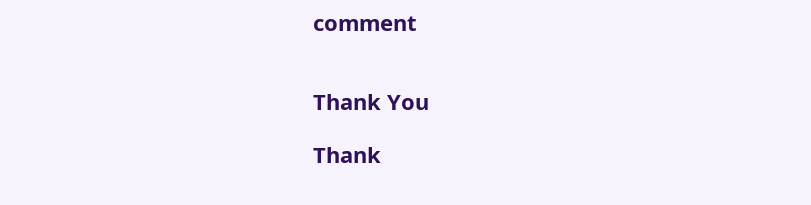comment


Thank You

Thank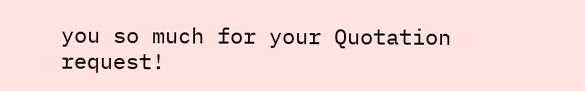you so much for your Quotation request!